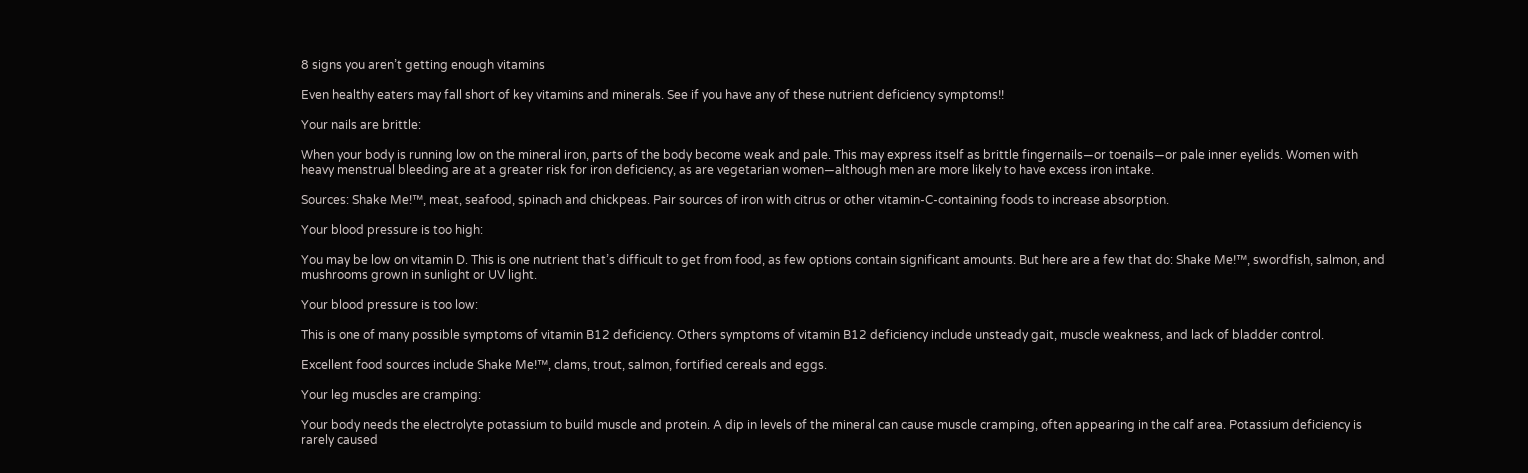8 signs you aren’t getting enough vitamins

Even healthy eaters may fall short of key vitamins and minerals. See if you have any of these nutrient deficiency symptoms!!

Your nails are brittle:

When your body is running low on the mineral iron, parts of the body become weak and pale. This may express itself as brittle fingernails—or toenails—or pale inner eyelids. Women with heavy menstrual bleeding are at a greater risk for iron deficiency, as are vegetarian women—although men are more likely to have excess iron intake.

Sources: Shake Me!™, meat, seafood, spinach and chickpeas. Pair sources of iron with citrus or other vitamin-C-containing foods to increase absorption.

Your blood pressure is too high:

You may be low on vitamin D. This is one nutrient that’s difficult to get from food, as few options contain significant amounts. But here are a few that do: Shake Me!™, swordfish, salmon, and mushrooms grown in sunlight or UV light.

Your blood pressure is too low:

This is one of many possible symptoms of vitamin B12 deficiency. Others symptoms of vitamin B12 deficiency include unsteady gait, muscle weakness, and lack of bladder control.

Excellent food sources include Shake Me!™, clams, trout, salmon, fortified cereals and eggs.

Your leg muscles are cramping:

Your body needs the electrolyte potassium to build muscle and protein. A dip in levels of the mineral can cause muscle cramping, often appearing in the calf area. Potassium deficiency is rarely caused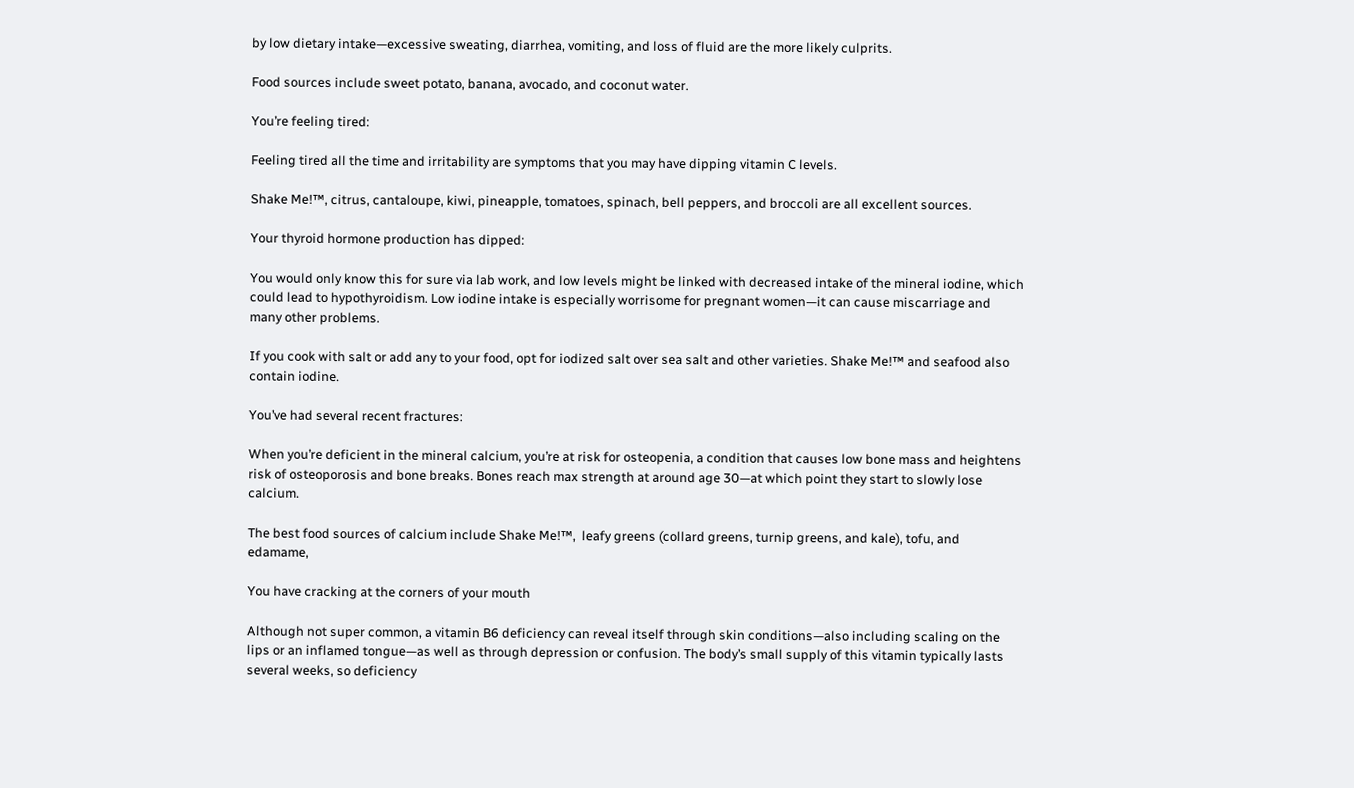by low dietary intake—excessive sweating, diarrhea, vomiting, and loss of fluid are the more likely culprits.

Food sources include sweet potato, banana, avocado, and coconut water.

You’re feeling tired:

Feeling tired all the time and irritability are symptoms that you may have dipping vitamin C levels.

Shake Me!™, citrus, cantaloupe, kiwi, pineapple, tomatoes, spinach, bell peppers, and broccoli are all excellent sources.

Your thyroid hormone production has dipped:

You would only know this for sure via lab work, and low levels might be linked with decreased intake of the mineral iodine, which could lead to hypothyroidism. Low iodine intake is especially worrisome for pregnant women—it can cause miscarriage and many other problems.

If you cook with salt or add any to your food, opt for iodized salt over sea salt and other varieties. Shake Me!™ and seafood also contain iodine.

You’ve had several recent fractures:

When you’re deficient in the mineral calcium, you’re at risk for osteopenia, a condition that causes low bone mass and heightens risk of osteoporosis and bone breaks. Bones reach max strength at around age 30—at which point they start to slowly lose calcium.

The best food sources of calcium include Shake Me!™,  leafy greens (collard greens, turnip greens, and kale), tofu, and edamame,

You have cracking at the corners of your mouth

Although not super common, a vitamin B6 deficiency can reveal itself through skin conditions—also including scaling on the lips or an inflamed tongue—as well as through depression or confusion. The body’s small supply of this vitamin typically lasts several weeks, so deficiency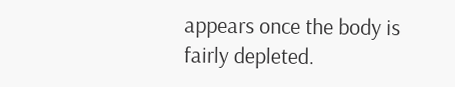appears once the body is fairly depleted.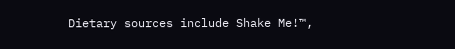Dietary sources include Shake Me!™,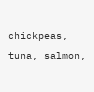chickpeas, tuna, salmon,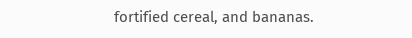fortified cereal, and bananas.